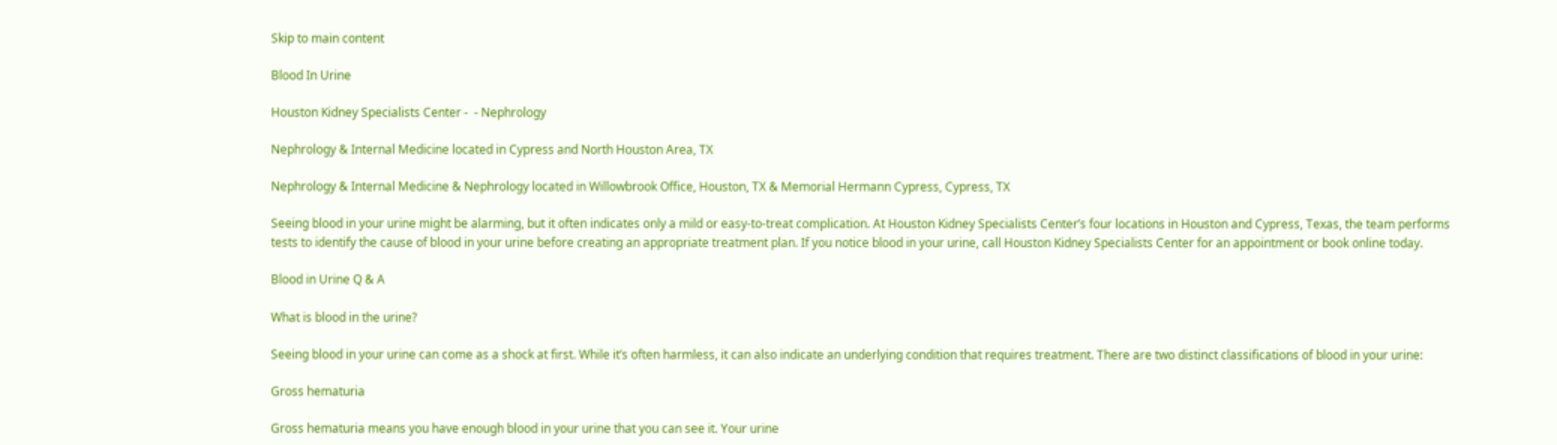Skip to main content

Blood In Urine

Houston Kidney Specialists Center -  - Nephrology

Nephrology & Internal Medicine located in Cypress and North Houston Area, TX

Nephrology & Internal Medicine & Nephrology located in Willowbrook Office, Houston, TX & Memorial Hermann Cypress, Cypress, TX

Seeing blood in your urine might be alarming, but it often indicates only a mild or easy-to-treat complication. At Houston Kidney Specialists Center’s four locations in Houston and Cypress, Texas, the team performs tests to identify the cause of blood in your urine before creating an appropriate treatment plan. If you notice blood in your urine, call Houston Kidney Specialists Center for an appointment or book online today.

Blood in Urine Q & A

What is blood in the urine?

Seeing blood in your urine can come as a shock at first. While it’s often harmless, it can also indicate an underlying condition that requires treatment. There are two distinct classifications of blood in your urine:

Gross hematuria

Gross hematuria means you have enough blood in your urine that you can see it. Your urine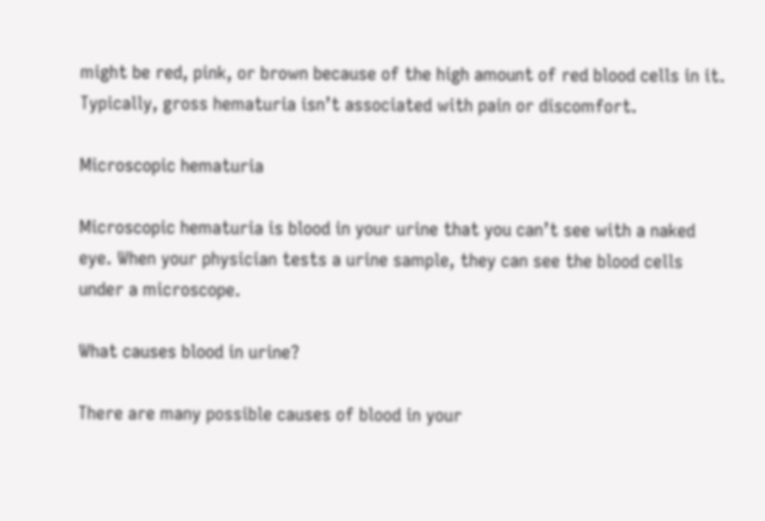might be red, pink, or brown because of the high amount of red blood cells in it. Typically, gross hematuria isn’t associated with pain or discomfort.

Microscopic hematuria

Microscopic hematuria is blood in your urine that you can’t see with a naked eye. When your physician tests a urine sample, they can see the blood cells under a microscope.

What causes blood in urine?

There are many possible causes of blood in your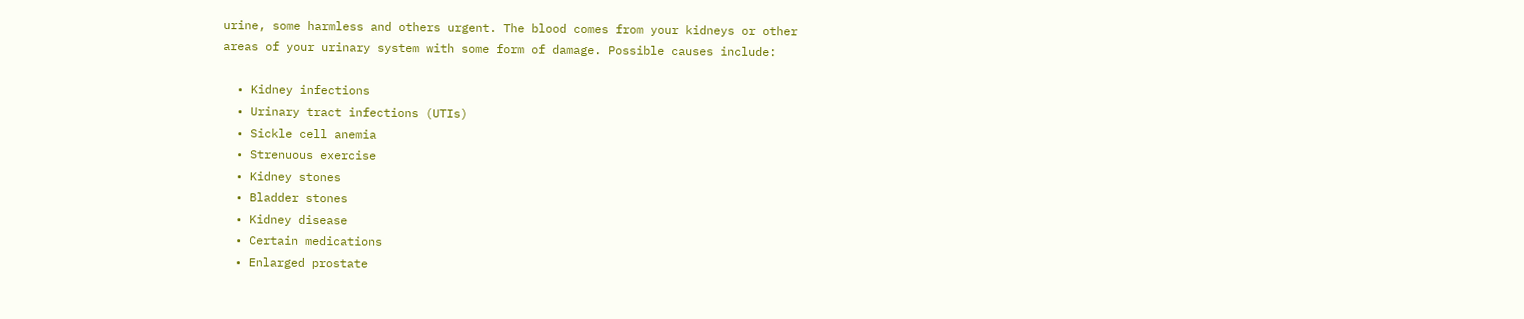urine, some harmless and others urgent. The blood comes from your kidneys or other areas of your urinary system with some form of damage. Possible causes include:

  • Kidney infections
  • Urinary tract infections (UTIs)
  • Sickle cell anemia
  • Strenuous exercise
  • Kidney stones
  • Bladder stones
  • Kidney disease
  • Certain medications
  • Enlarged prostate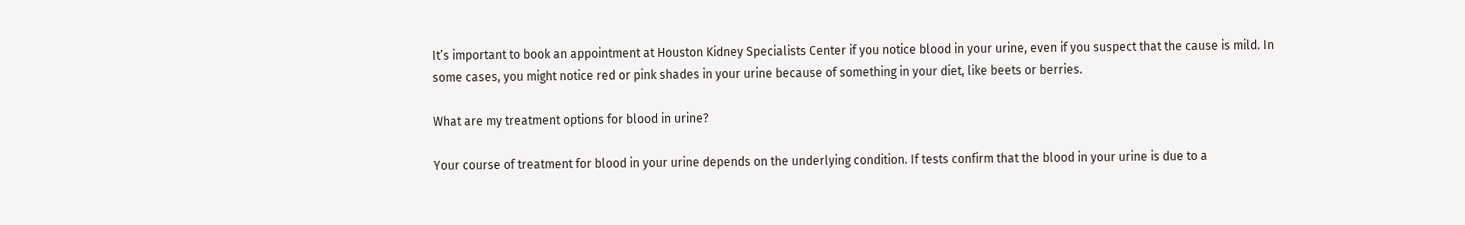It’s important to book an appointment at Houston Kidney Specialists Center if you notice blood in your urine, even if you suspect that the cause is mild. In some cases, you might notice red or pink shades in your urine because of something in your diet, like beets or berries.

What are my treatment options for blood in urine?

Your course of treatment for blood in your urine depends on the underlying condition. If tests confirm that the blood in your urine is due to a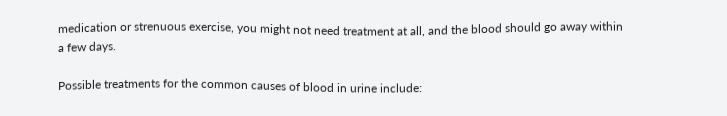medication or strenuous exercise, you might not need treatment at all, and the blood should go away within a few days.

Possible treatments for the common causes of blood in urine include: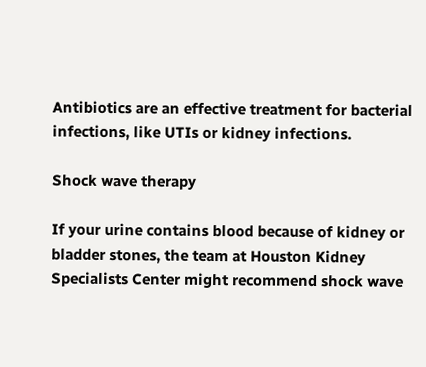Antibiotics are an effective treatment for bacterial infections, like UTIs or kidney infections.

Shock wave therapy

If your urine contains blood because of kidney or bladder stones, the team at Houston Kidney Specialists Center might recommend shock wave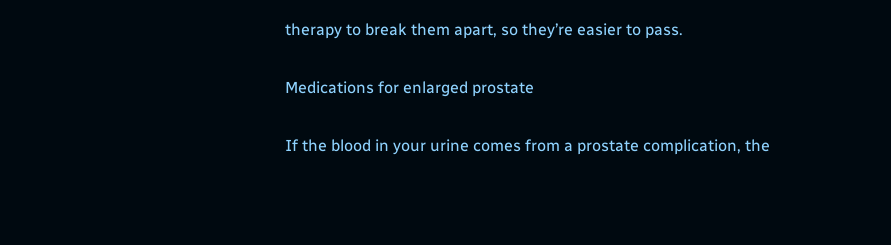therapy to break them apart, so they’re easier to pass.

Medications for enlarged prostate

If the blood in your urine comes from a prostate complication, the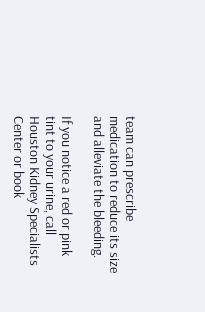team can prescribe medication to reduce its size and alleviate the bleeding.

If you notice a red or pink tint to your urine, call Houston Kidney Specialists Center or book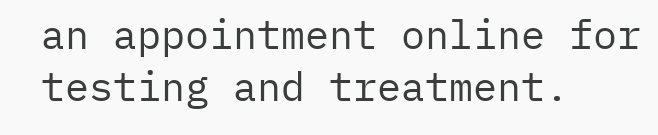an appointment online for testing and treatment.